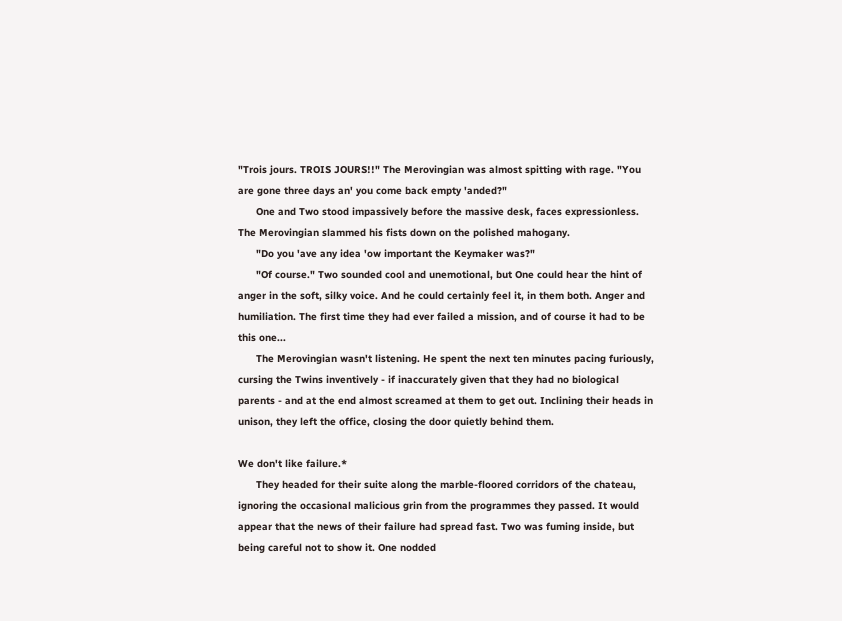"Trois jours. TROIS JOURS!!" The Merovingian was almost spitting with rage. "You are gone three days an' you come back empty 'anded?"
      One and Two stood impassively before the massive desk, faces expressionless. The Merovingian slammed his fists down on the polished mahogany.
      "Do you 'ave any idea 'ow important the Keymaker was?"
      "Of course." Two sounded cool and unemotional, but One could hear the hint of anger in the soft, silky voice. And he could certainly feel it, in them both. Anger and humiliation. The first time they had ever failed a mission, and of course it had to be this one...
      The Merovingian wasn't listening. He spent the next ten minutes pacing furiously, cursing the Twins inventively - if inaccurately given that they had no biological parents - and at the end almost screamed at them to get out. Inclining their heads in unison, they left the office, closing the door quietly behind them.

We don't like failure.*
      They headed for their suite along the marble-floored corridors of the chateau, ignoring the occasional malicious grin from the programmes they passed. It would appear that the news of their failure had spread fast. Two was fuming inside, but being careful not to show it. One nodded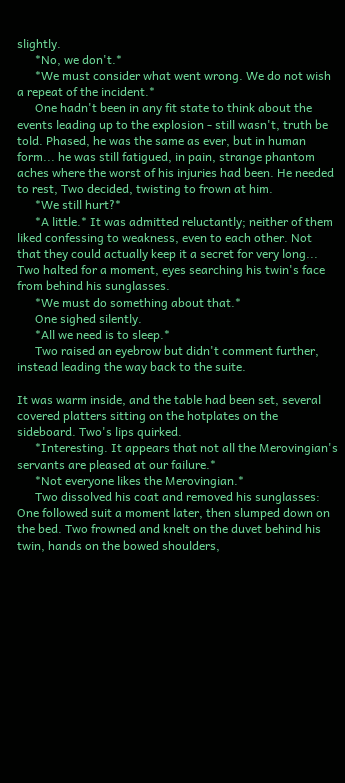slightly.
      *No, we don't.*
      *We must consider what went wrong. We do not wish a repeat of the incident.*
      One hadn't been in any fit state to think about the events leading up to the explosion - still wasn't, truth be told. Phased, he was the same as ever, but in human form... he was still fatigued, in pain, strange phantom aches where the worst of his injuries had been. He needed to rest, Two decided, twisting to frown at him.
      *We still hurt?*
      *A little.* It was admitted reluctantly; neither of them liked confessing to weakness, even to each other. Not that they could actually keep it a secret for very long... Two halted for a moment, eyes searching his twin's face from behind his sunglasses.
      *We must do something about that.*
      One sighed silently.
      *All we need is to sleep.*
      Two raised an eyebrow but didn't comment further, instead leading the way back to the suite.

It was warm inside, and the table had been set, several covered platters sitting on the hotplates on the sideboard. Two's lips quirked.
      *Interesting. It appears that not all the Merovingian's servants are pleased at our failure.*
      *Not everyone likes the Merovingian.*
      Two dissolved his coat and removed his sunglasses: One followed suit a moment later, then slumped down on the bed. Two frowned and knelt on the duvet behind his twin, hands on the bowed shoulders,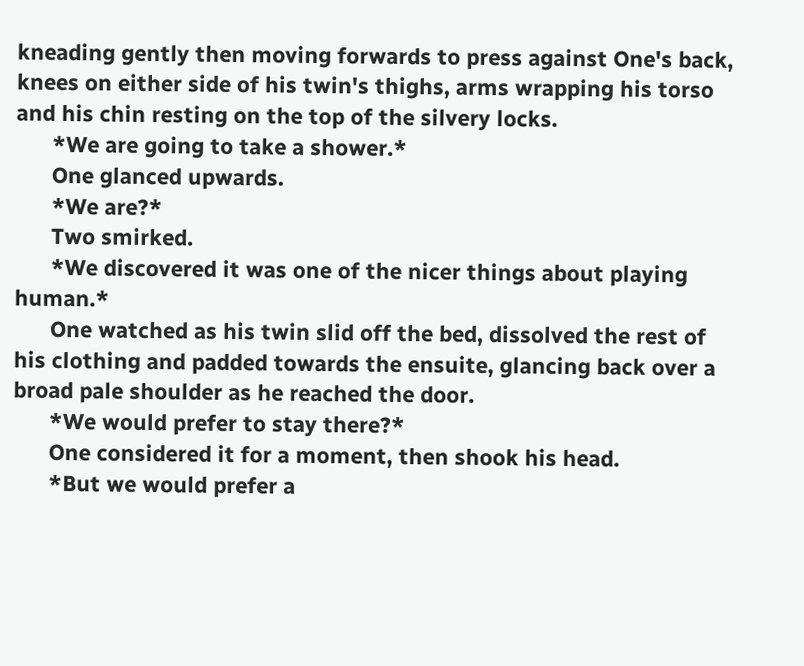kneading gently then moving forwards to press against One's back, knees on either side of his twin's thighs, arms wrapping his torso and his chin resting on the top of the silvery locks.
      *We are going to take a shower.*
      One glanced upwards.
      *We are?*
      Two smirked.
      *We discovered it was one of the nicer things about playing human.*
      One watched as his twin slid off the bed, dissolved the rest of his clothing and padded towards the ensuite, glancing back over a broad pale shoulder as he reached the door.
      *We would prefer to stay there?*
      One considered it for a moment, then shook his head.
      *But we would prefer a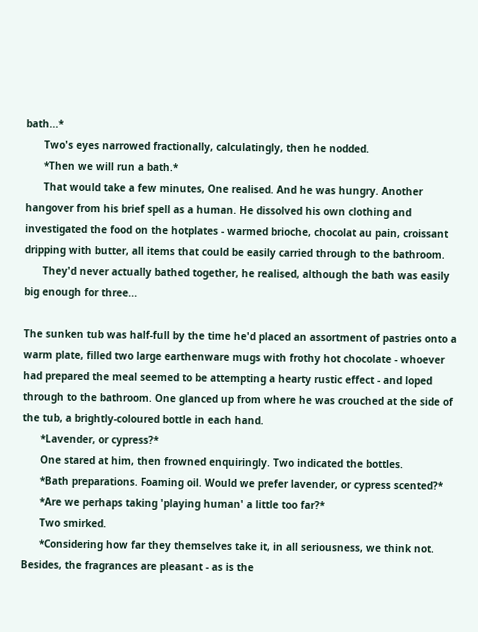bath...*
      Two's eyes narrowed fractionally, calculatingly, then he nodded.
      *Then we will run a bath.*
      That would take a few minutes, One realised. And he was hungry. Another hangover from his brief spell as a human. He dissolved his own clothing and investigated the food on the hotplates - warmed brioche, chocolat au pain, croissant dripping with butter, all items that could be easily carried through to the bathroom.
      They'd never actually bathed together, he realised, although the bath was easily big enough for three...

The sunken tub was half-full by the time he'd placed an assortment of pastries onto a warm plate, filled two large earthenware mugs with frothy hot chocolate - whoever had prepared the meal seemed to be attempting a hearty rustic effect - and loped through to the bathroom. One glanced up from where he was crouched at the side of the tub, a brightly-coloured bottle in each hand.
      *Lavender, or cypress?*
      One stared at him, then frowned enquiringly. Two indicated the bottles.
      *Bath preparations. Foaming oil. Would we prefer lavender, or cypress scented?*
      *Are we perhaps taking 'playing human' a little too far?*
      Two smirked.
      *Considering how far they themselves take it, in all seriousness, we think not. Besides, the fragrances are pleasant - as is the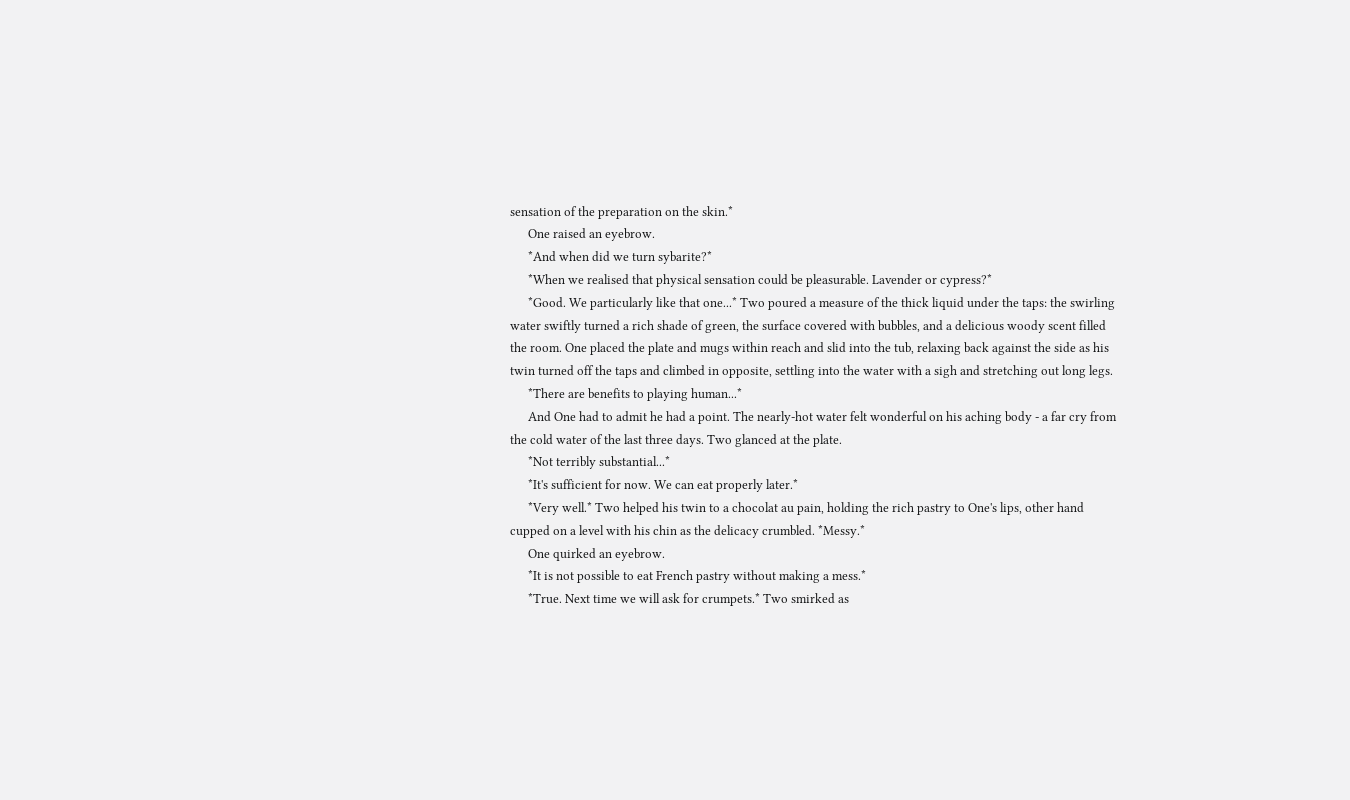sensation of the preparation on the skin.*
      One raised an eyebrow.
      *And when did we turn sybarite?*
      *When we realised that physical sensation could be pleasurable. Lavender or cypress?*
      *Good. We particularly like that one...* Two poured a measure of the thick liquid under the taps: the swirling water swiftly turned a rich shade of green, the surface covered with bubbles, and a delicious woody scent filled the room. One placed the plate and mugs within reach and slid into the tub, relaxing back against the side as his twin turned off the taps and climbed in opposite, settling into the water with a sigh and stretching out long legs.
      *There are benefits to playing human...*
      And One had to admit he had a point. The nearly-hot water felt wonderful on his aching body - a far cry from the cold water of the last three days. Two glanced at the plate.
      *Not terribly substantial...*
      *It's sufficient for now. We can eat properly later.*
      *Very well.* Two helped his twin to a chocolat au pain, holding the rich pastry to One's lips, other hand cupped on a level with his chin as the delicacy crumbled. *Messy.*
      One quirked an eyebrow.
      *It is not possible to eat French pastry without making a mess.*
      *True. Next time we will ask for crumpets.* Two smirked as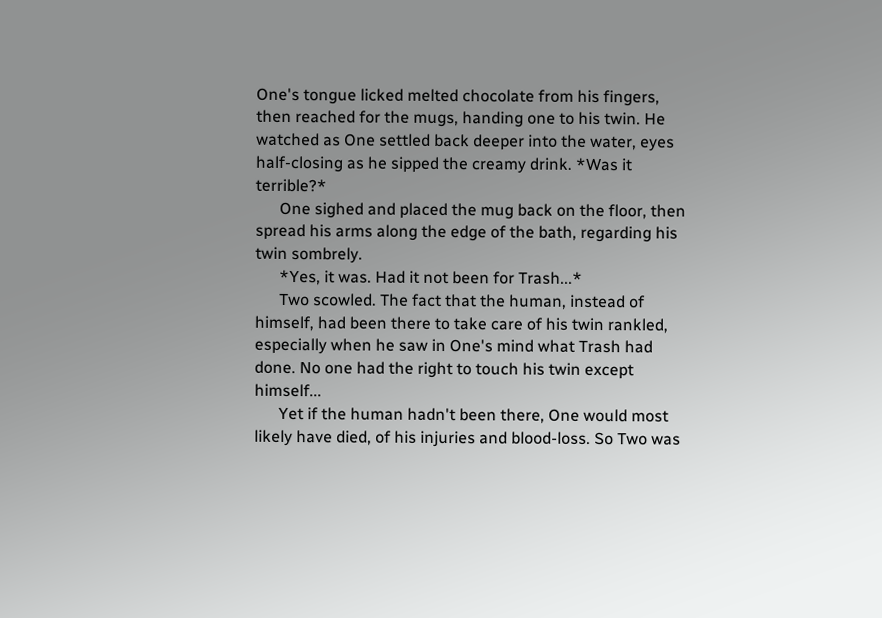One's tongue licked melted chocolate from his fingers, then reached for the mugs, handing one to his twin. He watched as One settled back deeper into the water, eyes half-closing as he sipped the creamy drink. *Was it terrible?*
      One sighed and placed the mug back on the floor, then spread his arms along the edge of the bath, regarding his twin sombrely.
      *Yes, it was. Had it not been for Trash...*
      Two scowled. The fact that the human, instead of himself, had been there to take care of his twin rankled, especially when he saw in One's mind what Trash had done. No one had the right to touch his twin except himself...
      Yet if the human hadn't been there, One would most likely have died, of his injuries and blood-loss. So Two was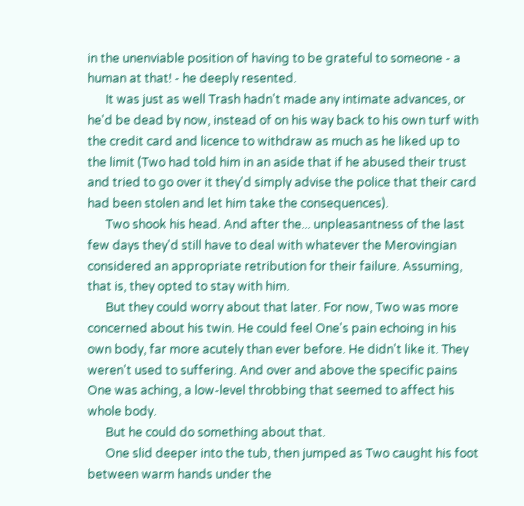in the unenviable position of having to be grateful to someone - a human at that! - he deeply resented.
      It was just as well Trash hadn't made any intimate advances, or he'd be dead by now, instead of on his way back to his own turf with the credit card and licence to withdraw as much as he liked up to the limit (Two had told him in an aside that if he abused their trust and tried to go over it they'd simply advise the police that their card had been stolen and let him take the consequences).
      Two shook his head. And after the... unpleasantness of the last few days they'd still have to deal with whatever the Merovingian considered an appropriate retribution for their failure. Assuming, that is, they opted to stay with him.
      But they could worry about that later. For now, Two was more concerned about his twin. He could feel One's pain echoing in his own body, far more acutely than ever before. He didn't like it. They weren't used to suffering. And over and above the specific pains One was aching, a low-level throbbing that seemed to affect his whole body.
      But he could do something about that.
      One slid deeper into the tub, then jumped as Two caught his foot between warm hands under the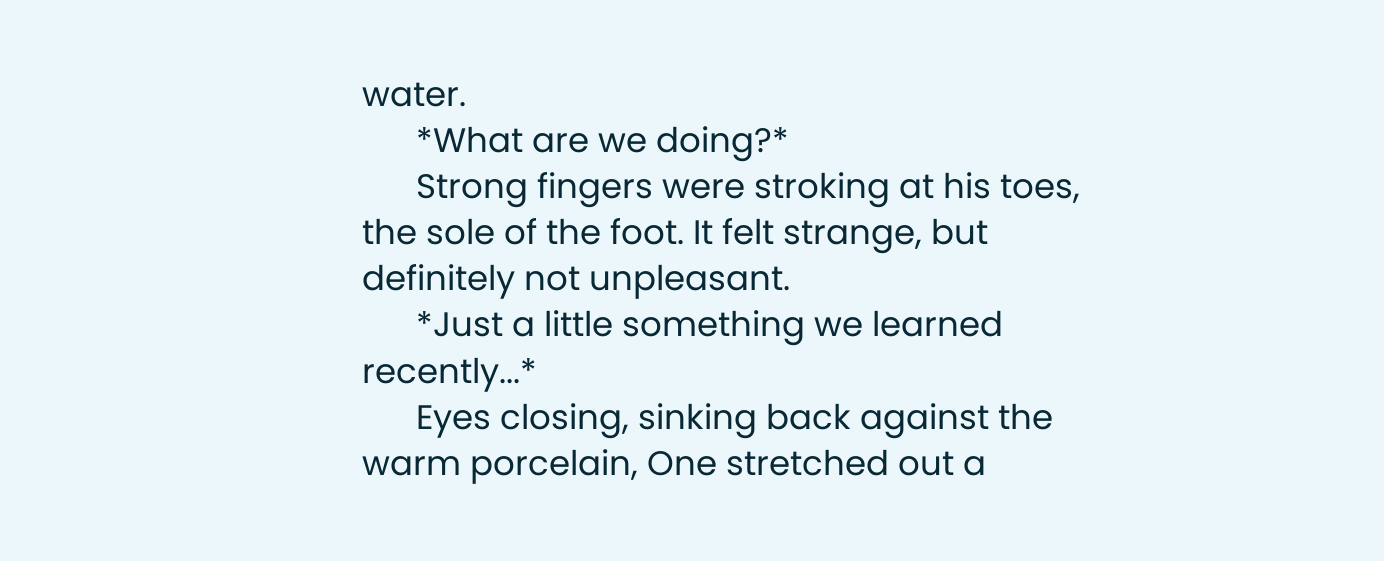water.
      *What are we doing?*
      Strong fingers were stroking at his toes, the sole of the foot. It felt strange, but definitely not unpleasant.
      *Just a little something we learned recently...*
      Eyes closing, sinking back against the warm porcelain, One stretched out a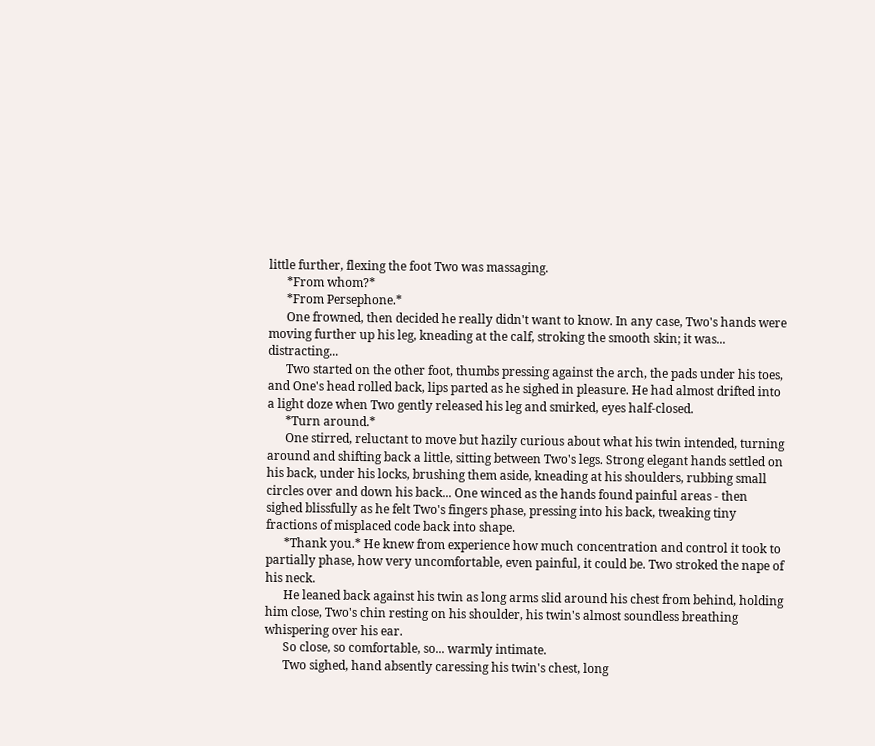little further, flexing the foot Two was massaging.
      *From whom?*
      *From Persephone.*
      One frowned, then decided he really didn't want to know. In any case, Two's hands were moving further up his leg, kneading at the calf, stroking the smooth skin; it was... distracting...
      Two started on the other foot, thumbs pressing against the arch, the pads under his toes, and One's head rolled back, lips parted as he sighed in pleasure. He had almost drifted into a light doze when Two gently released his leg and smirked, eyes half-closed.
      *Turn around.*
      One stirred, reluctant to move but hazily curious about what his twin intended, turning around and shifting back a little, sitting between Two's legs. Strong elegant hands settled on his back, under his locks, brushing them aside, kneading at his shoulders, rubbing small circles over and down his back... One winced as the hands found painful areas - then sighed blissfully as he felt Two's fingers phase, pressing into his back, tweaking tiny fractions of misplaced code back into shape.
      *Thank you.* He knew from experience how much concentration and control it took to partially phase, how very uncomfortable, even painful, it could be. Two stroked the nape of his neck.
      He leaned back against his twin as long arms slid around his chest from behind, holding him close, Two's chin resting on his shoulder, his twin's almost soundless breathing whispering over his ear.
      So close, so comfortable, so... warmly intimate.
      Two sighed, hand absently caressing his twin's chest, long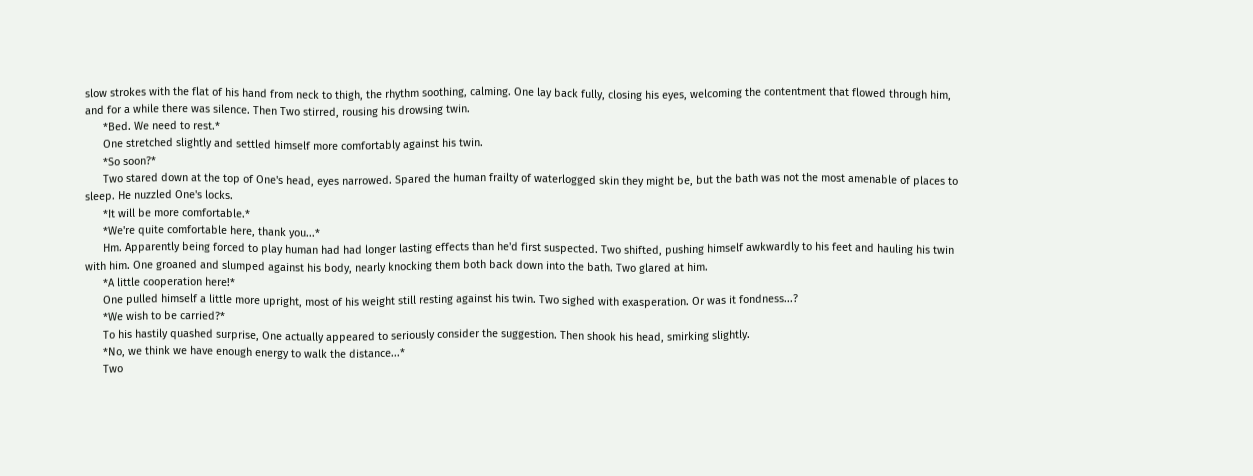slow strokes with the flat of his hand from neck to thigh, the rhythm soothing, calming. One lay back fully, closing his eyes, welcoming the contentment that flowed through him, and for a while there was silence. Then Two stirred, rousing his drowsing twin.
      *Bed. We need to rest.*
      One stretched slightly and settled himself more comfortably against his twin.
      *So soon?*
      Two stared down at the top of One's head, eyes narrowed. Spared the human frailty of waterlogged skin they might be, but the bath was not the most amenable of places to sleep. He nuzzled One's locks.
      *It will be more comfortable.*
      *We're quite comfortable here, thank you...*
      Hm. Apparently being forced to play human had had longer lasting effects than he'd first suspected. Two shifted, pushing himself awkwardly to his feet and hauling his twin with him. One groaned and slumped against his body, nearly knocking them both back down into the bath. Two glared at him.
      *A little cooperation here!*
      One pulled himself a little more upright, most of his weight still resting against his twin. Two sighed with exasperation. Or was it fondness...?
      *We wish to be carried?*
      To his hastily quashed surprise, One actually appeared to seriously consider the suggestion. Then shook his head, smirking slightly.
      *No, we think we have enough energy to walk the distance...*
      Two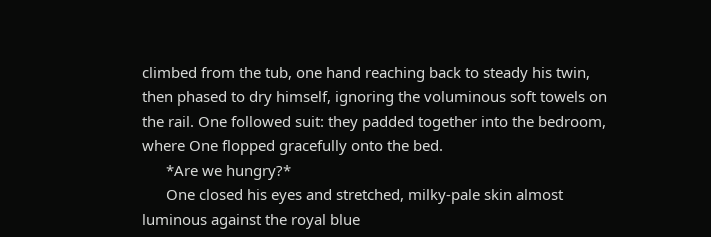climbed from the tub, one hand reaching back to steady his twin, then phased to dry himself, ignoring the voluminous soft towels on the rail. One followed suit: they padded together into the bedroom, where One flopped gracefully onto the bed.
      *Are we hungry?*
      One closed his eyes and stretched, milky-pale skin almost luminous against the royal blue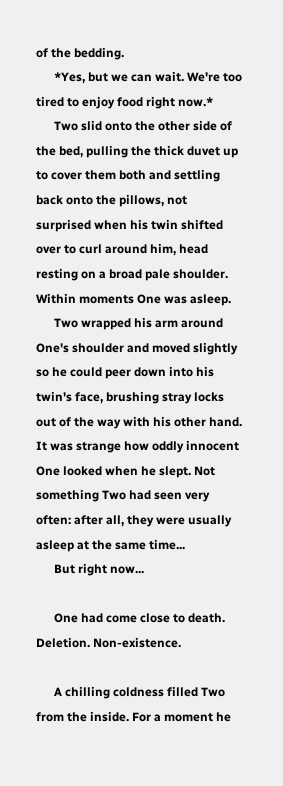of the bedding.
      *Yes, but we can wait. We're too tired to enjoy food right now.*
      Two slid onto the other side of the bed, pulling the thick duvet up to cover them both and settling back onto the pillows, not surprised when his twin shifted over to curl around him, head resting on a broad pale shoulder. Within moments One was asleep.
      Two wrapped his arm around One's shoulder and moved slightly so he could peer down into his twin's face, brushing stray locks out of the way with his other hand. It was strange how oddly innocent One looked when he slept. Not something Two had seen very often: after all, they were usually asleep at the same time...
      But right now...

      One had come close to death. Deletion. Non-existence.

      A chilling coldness filled Two from the inside. For a moment he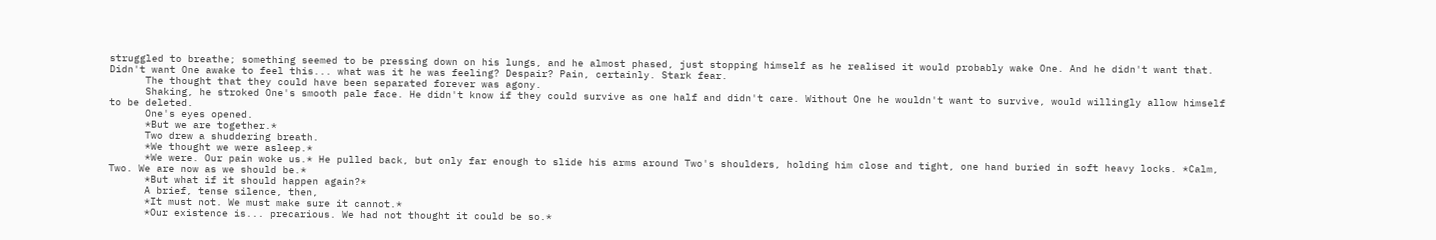struggled to breathe; something seemed to be pressing down on his lungs, and he almost phased, just stopping himself as he realised it would probably wake One. And he didn't want that. Didn't want One awake to feel this... what was it he was feeling? Despair? Pain, certainly. Stark fear.
      The thought that they could have been separated forever was agony.
      Shaking, he stroked One's smooth pale face. He didn't know if they could survive as one half and didn't care. Without One he wouldn't want to survive, would willingly allow himself to be deleted.
      One's eyes opened.
      *But we are together.*
      Two drew a shuddering breath.
      *We thought we were asleep.*
      *We were. Our pain woke us.* He pulled back, but only far enough to slide his arms around Two's shoulders, holding him close and tight, one hand buried in soft heavy locks. *Calm, Two. We are now as we should be.*
      *But what if it should happen again?*
      A brief, tense silence, then,
      *It must not. We must make sure it cannot.*
      *Our existence is... precarious. We had not thought it could be so.*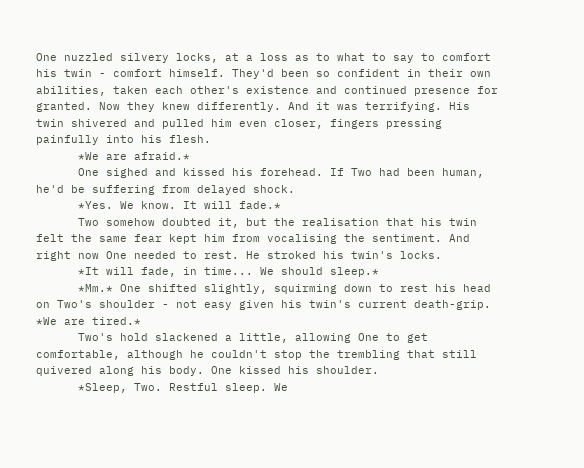One nuzzled silvery locks, at a loss as to what to say to comfort his twin - comfort himself. They'd been so confident in their own abilities, taken each other's existence and continued presence for granted. Now they knew differently. And it was terrifying. His twin shivered and pulled him even closer, fingers pressing painfully into his flesh.
      *We are afraid.*
      One sighed and kissed his forehead. If Two had been human, he'd be suffering from delayed shock.
      *Yes. We know. It will fade.*
      Two somehow doubted it, but the realisation that his twin felt the same fear kept him from vocalising the sentiment. And right now One needed to rest. He stroked his twin's locks.
      *It will fade, in time... We should sleep.*
      *Mm.* One shifted slightly, squirming down to rest his head on Two's shoulder - not easy given his twin's current death-grip. *We are tired.*
      Two's hold slackened a little, allowing One to get comfortable, although he couldn't stop the trembling that still quivered along his body. One kissed his shoulder.
      *Sleep, Two. Restful sleep. We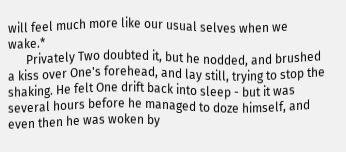will feel much more like our usual selves when we wake.*
      Privately Two doubted it, but he nodded, and brushed a kiss over One's forehead, and lay still, trying to stop the shaking. He felt One drift back into sleep - but it was several hours before he managed to doze himself, and even then he was woken by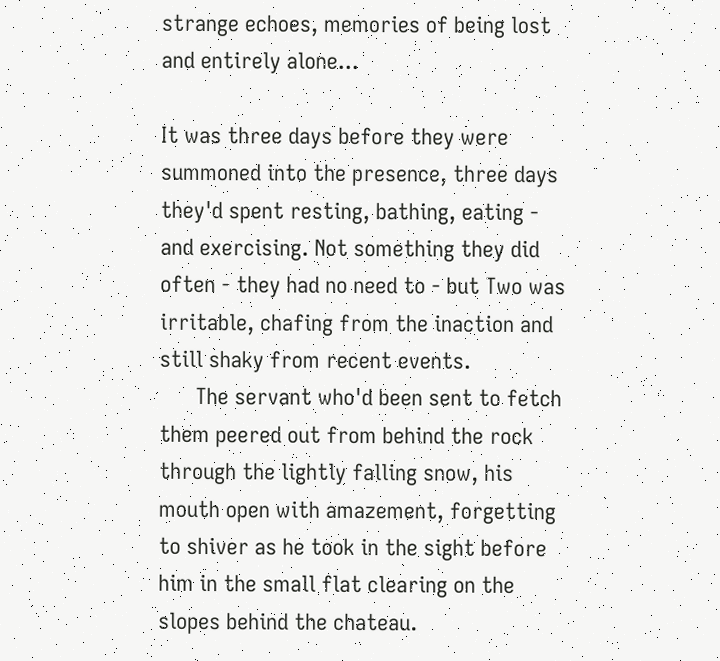strange echoes, memories of being lost and entirely alone...

It was three days before they were summoned into the presence, three days they'd spent resting, bathing, eating - and exercising. Not something they did often - they had no need to - but Two was irritable, chafing from the inaction and still shaky from recent events.
      The servant who'd been sent to fetch them peered out from behind the rock through the lightly falling snow, his mouth open with amazement, forgetting to shiver as he took in the sight before him in the small flat clearing on the slopes behind the chateau.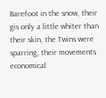Barefoot in the snow, their gis only a little whiter than their skin, the Twins were sparring, their movements economical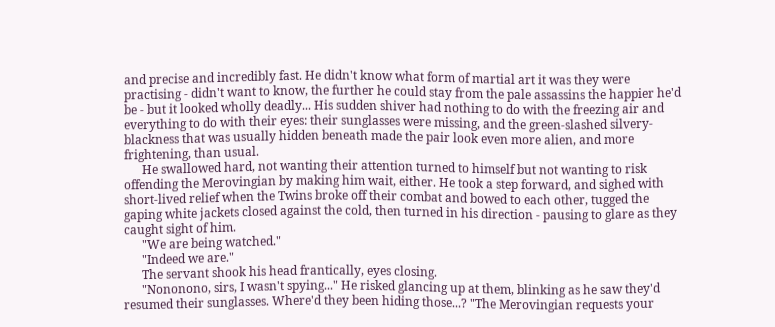and precise and incredibly fast. He didn't know what form of martial art it was they were practising - didn't want to know, the further he could stay from the pale assassins the happier he'd be - but it looked wholly deadly... His sudden shiver had nothing to do with the freezing air and everything to do with their eyes: their sunglasses were missing, and the green-slashed silvery-blackness that was usually hidden beneath made the pair look even more alien, and more frightening, than usual.
      He swallowed hard, not wanting their attention turned to himself but not wanting to risk offending the Merovingian by making him wait, either. He took a step forward, and sighed with short-lived relief when the Twins broke off their combat and bowed to each other, tugged the gaping white jackets closed against the cold, then turned in his direction - pausing to glare as they caught sight of him.
      "We are being watched."
      "Indeed we are."
      The servant shook his head frantically, eyes closing.
      "Nononono, sirs, I wasn't spying..." He risked glancing up at them, blinking as he saw they'd resumed their sunglasses. Where'd they been hiding those...? "The Merovingian requests your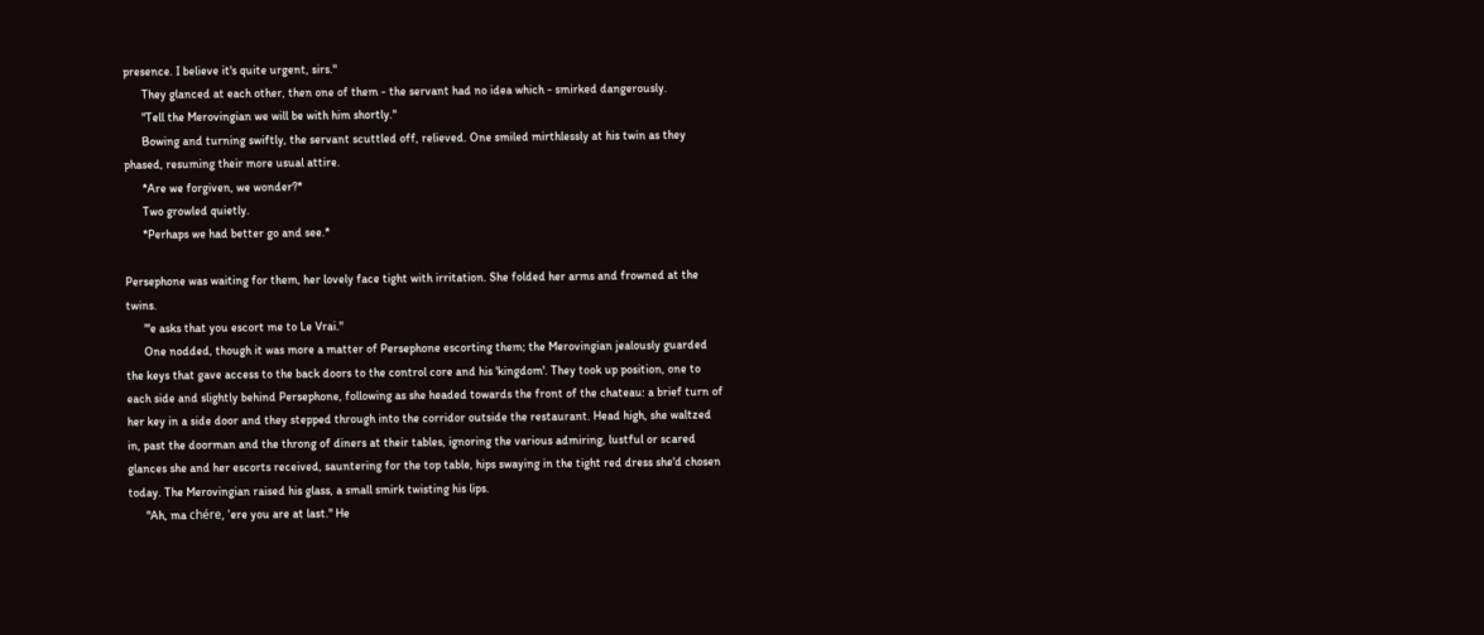presence. I believe it's quite urgent, sirs."
      They glanced at each other, then one of them - the servant had no idea which - smirked dangerously.
      "Tell the Merovingian we will be with him shortly."
      Bowing and turning swiftly, the servant scuttled off, relieved. One smiled mirthlessly at his twin as they phased, resuming their more usual attire.
      *Are we forgiven, we wonder?*
      Two growled quietly.
      *Perhaps we had better go and see.*

Persephone was waiting for them, her lovely face tight with irritation. She folded her arms and frowned at the twins.
      "'e asks that you escort me to Le Vrai."
      One nodded, though it was more a matter of Persephone escorting them; the Merovingian jealously guarded the keys that gave access to the back doors to the control core and his 'kingdom'. They took up position, one to each side and slightly behind Persephone, following as she headed towards the front of the chateau: a brief turn of her key in a side door and they stepped through into the corridor outside the restaurant. Head high, she waltzed in, past the doorman and the throng of diners at their tables, ignoring the various admiring, lustful or scared glances she and her escorts received, sauntering for the top table, hips swaying in the tight red dress she'd chosen today. The Merovingian raised his glass, a small smirk twisting his lips.
      "Ah, ma chére, 'ere you are at last." He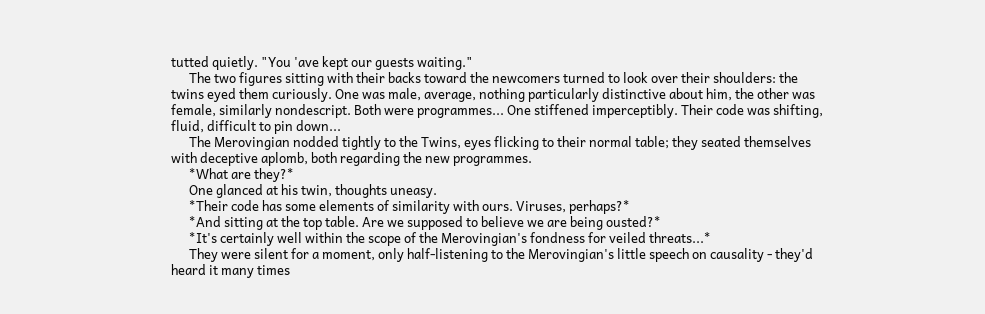tutted quietly. "You 'ave kept our guests waiting."
      The two figures sitting with their backs toward the newcomers turned to look over their shoulders: the twins eyed them curiously. One was male, average, nothing particularly distinctive about him, the other was female, similarly nondescript. Both were programmes... One stiffened imperceptibly. Their code was shifting, fluid, difficult to pin down...
      The Merovingian nodded tightly to the Twins, eyes flicking to their normal table; they seated themselves with deceptive aplomb, both regarding the new programmes.
      *What are they?*
      One glanced at his twin, thoughts uneasy.
      *Their code has some elements of similarity with ours. Viruses, perhaps?*
      *And sitting at the top table. Are we supposed to believe we are being ousted?*
      *It's certainly well within the scope of the Merovingian's fondness for veiled threats...*
      They were silent for a moment, only half-listening to the Merovingian's little speech on causality - they'd heard it many times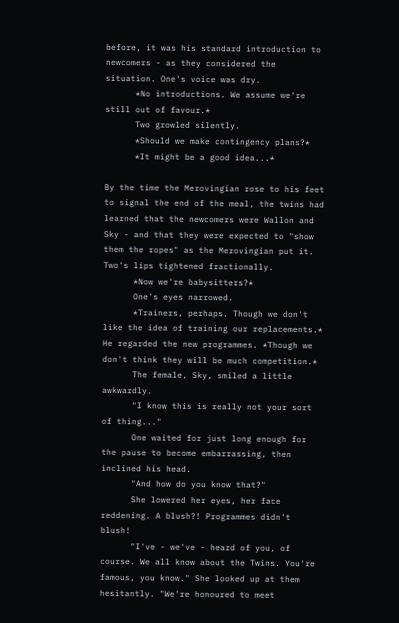before, it was his standard introduction to newcomers - as they considered the situation. One's voice was dry.
      *No introductions. We assume we're still out of favour.*
      Two growled silently.
      *Should we make contingency plans?*
      *It might be a good idea...*

By the time the Merovingian rose to his feet to signal the end of the meal, the twins had learned that the newcomers were Wallon and Sky - and that they were expected to "show them the ropes" as the Merovingian put it. Two's lips tightened fractionally.
      *Now we're babysitters?*
      One's eyes narrowed.
      *Trainers, perhaps. Though we don't like the idea of training our replacements.* He regarded the new programmes. *Though we don't think they will be much competition.*
      The female, Sky, smiled a little awkwardly.
      "I know this is really not your sort of thing..."
      One waited for just long enough for the pause to become embarrassing, then inclined his head.
      "And how do you know that?"
      She lowered her eyes, her face reddening. A blush?! Programmes didn't blush!
      "I've - we've - heard of you, of course. We all know about the Twins. You're famous, you know." She looked up at them hesitantly. "We're honoured to meet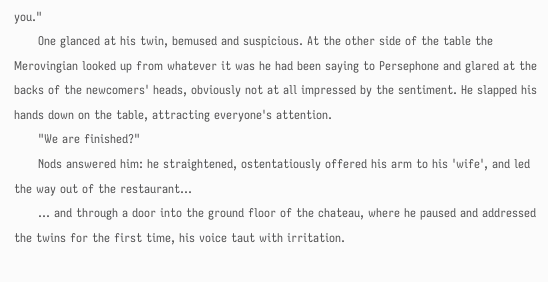you."
      One glanced at his twin, bemused and suspicious. At the other side of the table the Merovingian looked up from whatever it was he had been saying to Persephone and glared at the backs of the newcomers' heads, obviously not at all impressed by the sentiment. He slapped his hands down on the table, attracting everyone's attention.
      "We are finished?"
      Nods answered him: he straightened, ostentatiously offered his arm to his 'wife', and led the way out of the restaurant...
      ... and through a door into the ground floor of the chateau, where he paused and addressed the twins for the first time, his voice taut with irritation.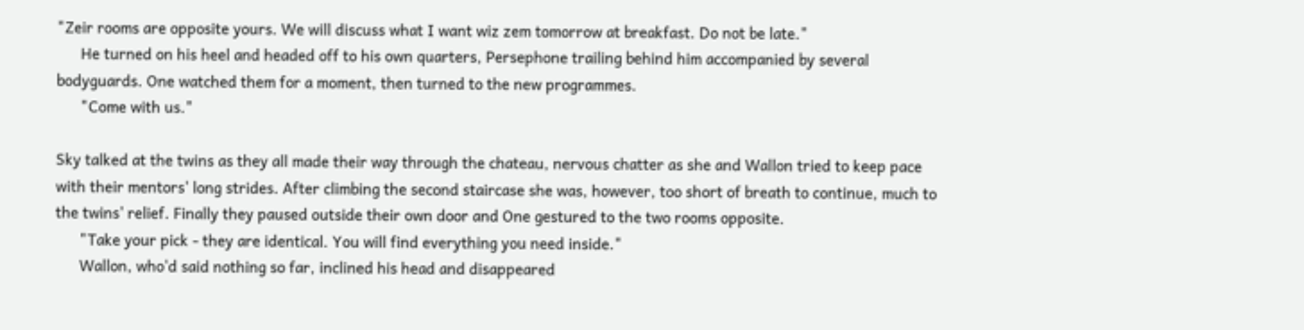"Zeir rooms are opposite yours. We will discuss what I want wiz zem tomorrow at breakfast. Do not be late."
      He turned on his heel and headed off to his own quarters, Persephone trailing behind him accompanied by several bodyguards. One watched them for a moment, then turned to the new programmes.
      "Come with us."

Sky talked at the twins as they all made their way through the chateau, nervous chatter as she and Wallon tried to keep pace with their mentors' long strides. After climbing the second staircase she was, however, too short of breath to continue, much to the twins' relief. Finally they paused outside their own door and One gestured to the two rooms opposite.
      "Take your pick - they are identical. You will find everything you need inside."
      Wallon, who'd said nothing so far, inclined his head and disappeared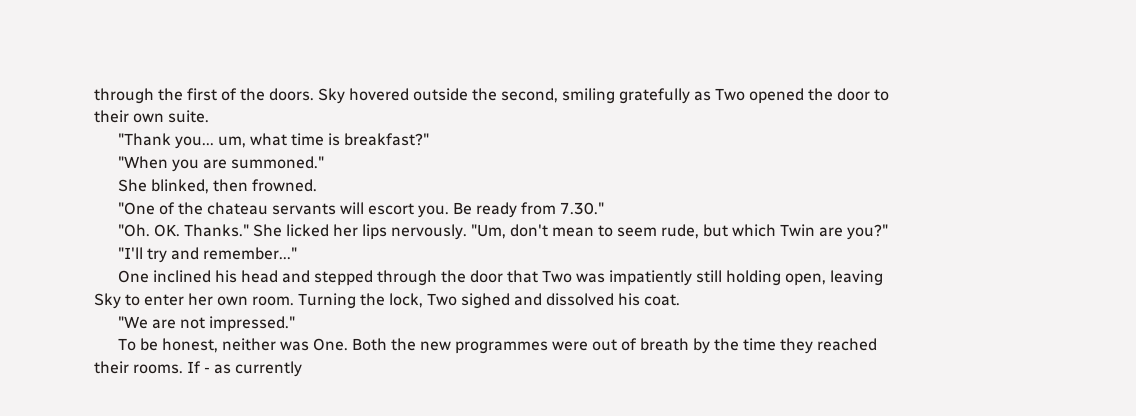through the first of the doors. Sky hovered outside the second, smiling gratefully as Two opened the door to their own suite.
      "Thank you... um, what time is breakfast?"
      "When you are summoned."
      She blinked, then frowned.
      "One of the chateau servants will escort you. Be ready from 7.30."
      "Oh. OK. Thanks." She licked her lips nervously. "Um, don't mean to seem rude, but which Twin are you?"
      "I'll try and remember..."
      One inclined his head and stepped through the door that Two was impatiently still holding open, leaving Sky to enter her own room. Turning the lock, Two sighed and dissolved his coat.
      "We are not impressed."
      To be honest, neither was One. Both the new programmes were out of breath by the time they reached their rooms. If - as currently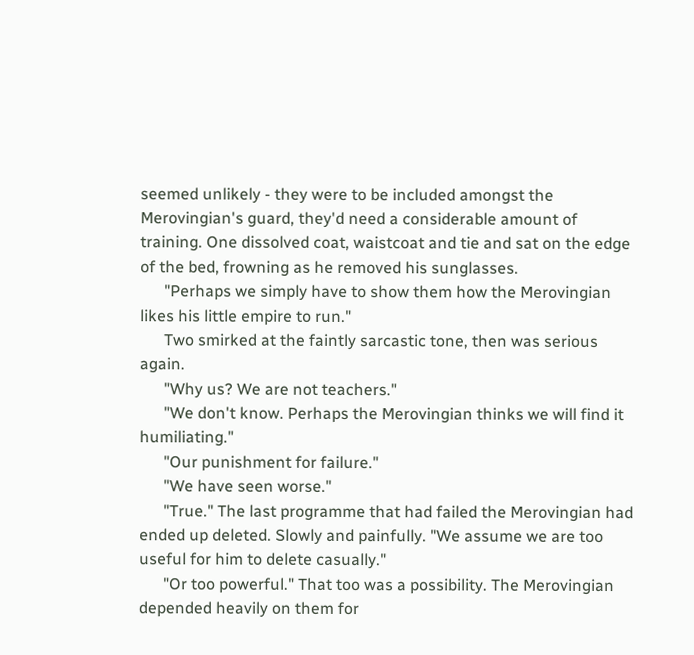seemed unlikely - they were to be included amongst the Merovingian's guard, they'd need a considerable amount of training. One dissolved coat, waistcoat and tie and sat on the edge of the bed, frowning as he removed his sunglasses.
      "Perhaps we simply have to show them how the Merovingian likes his little empire to run."
      Two smirked at the faintly sarcastic tone, then was serious again.
      "Why us? We are not teachers."
      "We don't know. Perhaps the Merovingian thinks we will find it humiliating."
      "Our punishment for failure."
      "We have seen worse."
      "True." The last programme that had failed the Merovingian had ended up deleted. Slowly and painfully. "We assume we are too useful for him to delete casually."
      "Or too powerful." That too was a possibility. The Merovingian depended heavily on them for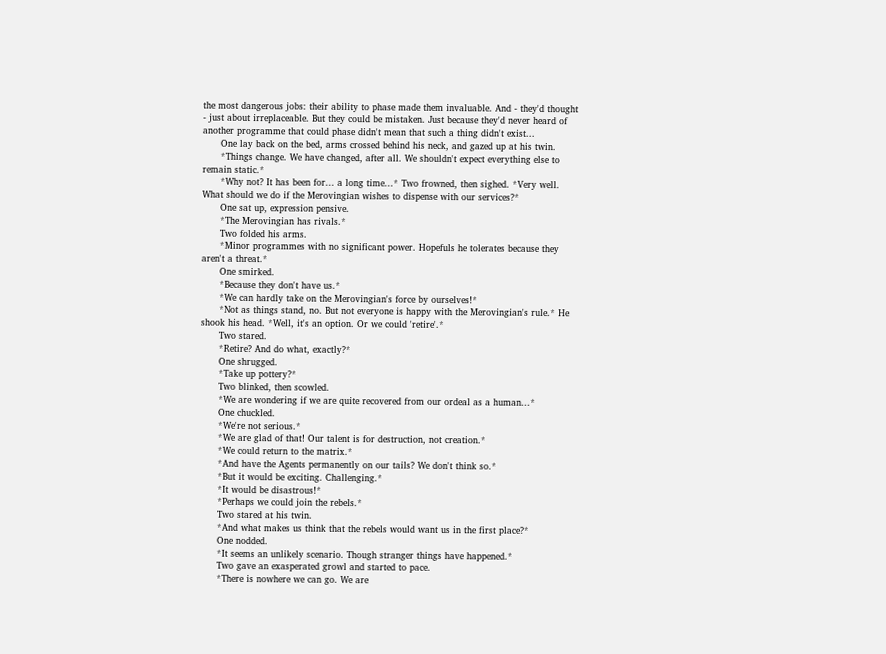the most dangerous jobs: their ability to phase made them invaluable. And - they'd thought - just about irreplaceable. But they could be mistaken. Just because they'd never heard of another programme that could phase didn't mean that such a thing didn't exist...
      One lay back on the bed, arms crossed behind his neck, and gazed up at his twin.
      *Things change. We have changed, after all. We shouldn't expect everything else to remain static.*
      *Why not? It has been for... a long time...* Two frowned, then sighed. *Very well. What should we do if the Merovingian wishes to dispense with our services?*
      One sat up, expression pensive.
      *The Merovingian has rivals.*
      Two folded his arms.
      *Minor programmes with no significant power. Hopefuls he tolerates because they aren't a threat.*
      One smirked.
      *Because they don't have us.*
      *We can hardly take on the Merovingian's force by ourselves!*
      *Not as things stand, no. But not everyone is happy with the Merovingian's rule.* He shook his head. *Well, it's an option. Or we could 'retire'.*
      Two stared.
      *Retire? And do what, exactly?*
      One shrugged.
      *Take up pottery?*
      Two blinked, then scowled.
      *We are wondering if we are quite recovered from our ordeal as a human...*
      One chuckled.
      *We're not serious.*
      *We are glad of that! Our talent is for destruction, not creation.*
      *We could return to the matrix.*
      *And have the Agents permanently on our tails? We don't think so.*
      *But it would be exciting. Challenging.*
      *It would be disastrous!*
      *Perhaps we could join the rebels.*
      Two stared at his twin.
      *And what makes us think that the rebels would want us in the first place?*
      One nodded.
      *It seems an unlikely scenario. Though stranger things have happened.*
      Two gave an exasperated growl and started to pace.
      *There is nowhere we can go. We are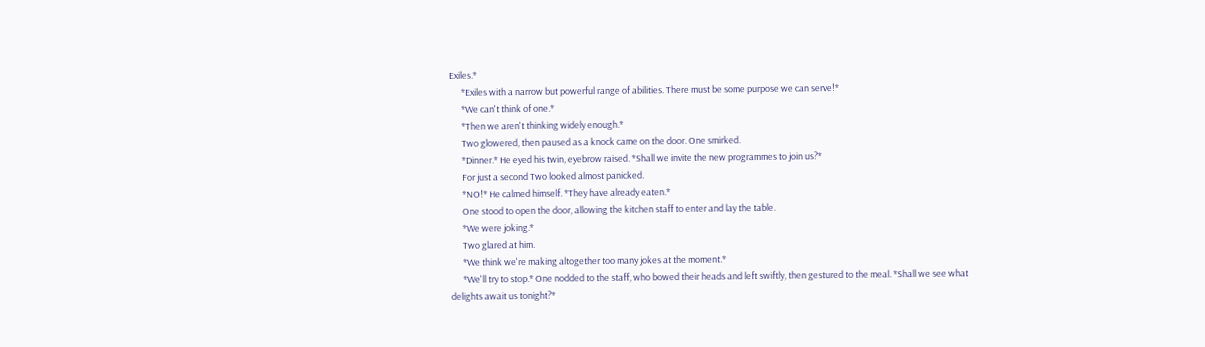Exiles.*
      *Exiles with a narrow but powerful range of abilities. There must be some purpose we can serve!*
      *We can't think of one.*
      *Then we aren't thinking widely enough.*
      Two glowered, then paused as a knock came on the door. One smirked.
      *Dinner.* He eyed his twin, eyebrow raised. *Shall we invite the new programmes to join us?*
      For just a second Two looked almost panicked.
      *NO!* He calmed himself. *They have already eaten.*
      One stood to open the door, allowing the kitchen staff to enter and lay the table.
      *We were joking.*
      Two glared at him.
      *We think we're making altogether too many jokes at the moment.*
      *We'll try to stop.* One nodded to the staff, who bowed their heads and left swiftly, then gestured to the meal. *Shall we see what delights await us tonight?*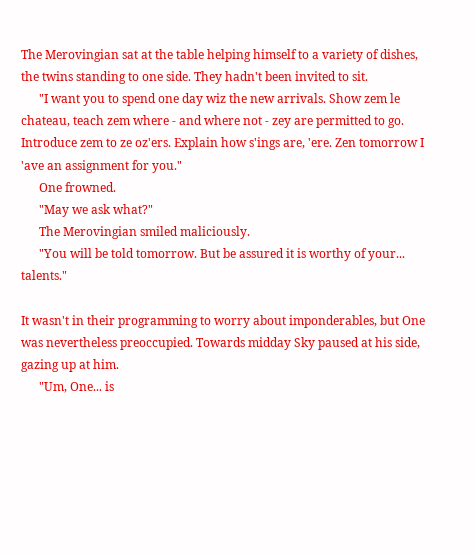The Merovingian sat at the table helping himself to a variety of dishes, the twins standing to one side. They hadn't been invited to sit.
      "I want you to spend one day wiz the new arrivals. Show zem le chateau, teach zem where - and where not - zey are permitted to go. Introduce zem to ze oz'ers. Explain how s'ings are, 'ere. Zen tomorrow I 'ave an assignment for you."
      One frowned.
      "May we ask what?"
      The Merovingian smiled maliciously.
      "You will be told tomorrow. But be assured it is worthy of your... talents."

It wasn't in their programming to worry about imponderables, but One was nevertheless preoccupied. Towards midday Sky paused at his side, gazing up at him.
      "Um, One... is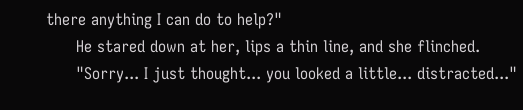there anything I can do to help?"
      He stared down at her, lips a thin line, and she flinched.
      "Sorry... I just thought... you looked a little... distracted..."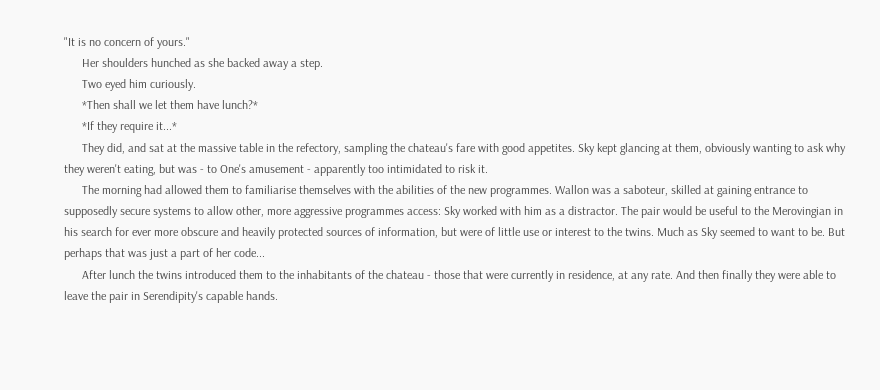"It is no concern of yours."
      Her shoulders hunched as she backed away a step.
      Two eyed him curiously.
      *Then shall we let them have lunch?*
      *If they require it...*
      They did, and sat at the massive table in the refectory, sampling the chateau's fare with good appetites. Sky kept glancing at them, obviously wanting to ask why they weren't eating, but was - to One's amusement - apparently too intimidated to risk it.
      The morning had allowed them to familiarise themselves with the abilities of the new programmes. Wallon was a saboteur, skilled at gaining entrance to supposedly secure systems to allow other, more aggressive programmes access: Sky worked with him as a distractor. The pair would be useful to the Merovingian in his search for ever more obscure and heavily protected sources of information, but were of little use or interest to the twins. Much as Sky seemed to want to be. But perhaps that was just a part of her code...
      After lunch the twins introduced them to the inhabitants of the chateau - those that were currently in residence, at any rate. And then finally they were able to leave the pair in Serendipity's capable hands.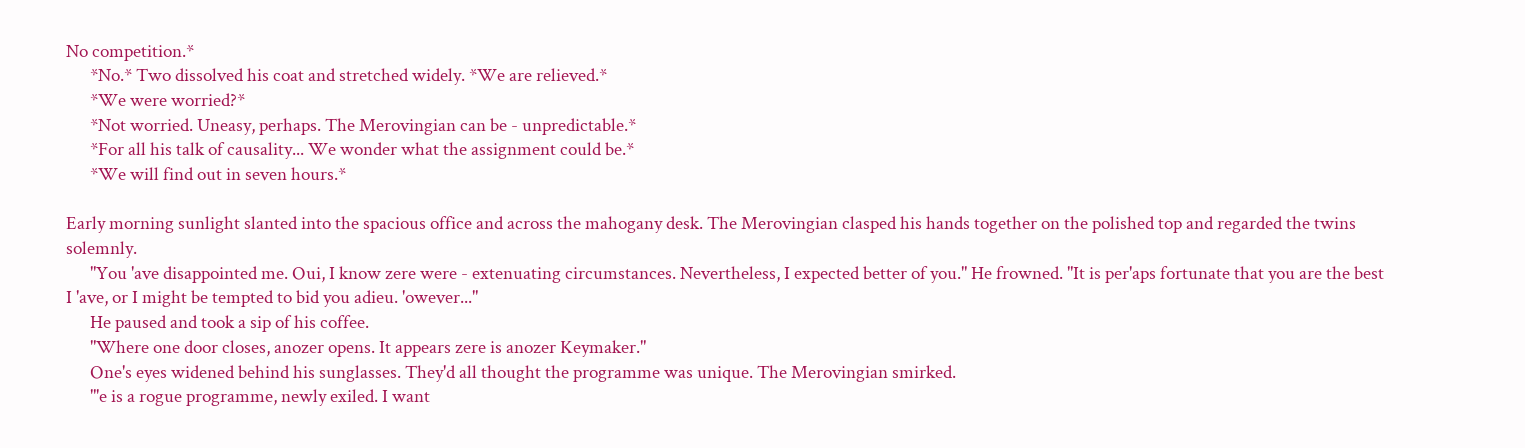No competition.*
      *No.* Two dissolved his coat and stretched widely. *We are relieved.*
      *We were worried?*
      *Not worried. Uneasy, perhaps. The Merovingian can be - unpredictable.*
      *For all his talk of causality... We wonder what the assignment could be.*
      *We will find out in seven hours.*

Early morning sunlight slanted into the spacious office and across the mahogany desk. The Merovingian clasped his hands together on the polished top and regarded the twins solemnly.
      "You 'ave disappointed me. Oui, I know zere were - extenuating circumstances. Nevertheless, I expected better of you." He frowned. "It is per'aps fortunate that you are the best I 'ave, or I might be tempted to bid you adieu. 'owever..."
      He paused and took a sip of his coffee.
      "Where one door closes, anozer opens. It appears zere is anozer Keymaker."
      One's eyes widened behind his sunglasses. They'd all thought the programme was unique. The Merovingian smirked.
      "'e is a rogue programme, newly exiled. I want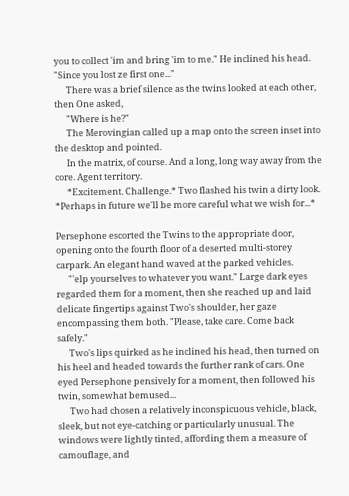you to collect 'im and bring 'im to me." He inclined his head. "Since you lost ze first one..."
      There was a brief silence as the twins looked at each other, then One asked,
      "Where is he?"
      The Merovingian called up a map onto the screen inset into the desktop and pointed.
      In the matrix, of course. And a long, long way away from the core. Agent territory.
      *Excitement. Challenge.* Two flashed his twin a dirty look. *Perhaps in future we'll be more careful what we wish for...*

Persephone escorted the Twins to the appropriate door, opening onto the fourth floor of a deserted multi-storey carpark. An elegant hand waved at the parked vehicles.
      "'elp yourselves to whatever you want." Large dark eyes regarded them for a moment, then she reached up and laid delicate fingertips against Two's shoulder, her gaze encompassing them both. "Please, take care. Come back safely."
      Two's lips quirked as he inclined his head, then turned on his heel and headed towards the further rank of cars. One eyed Persephone pensively for a moment, then followed his twin, somewhat bemused...
      Two had chosen a relatively inconspicuous vehicle, black, sleek, but not eye-catching or particularly unusual. The windows were lightly tinted, affording them a measure of camouflage, and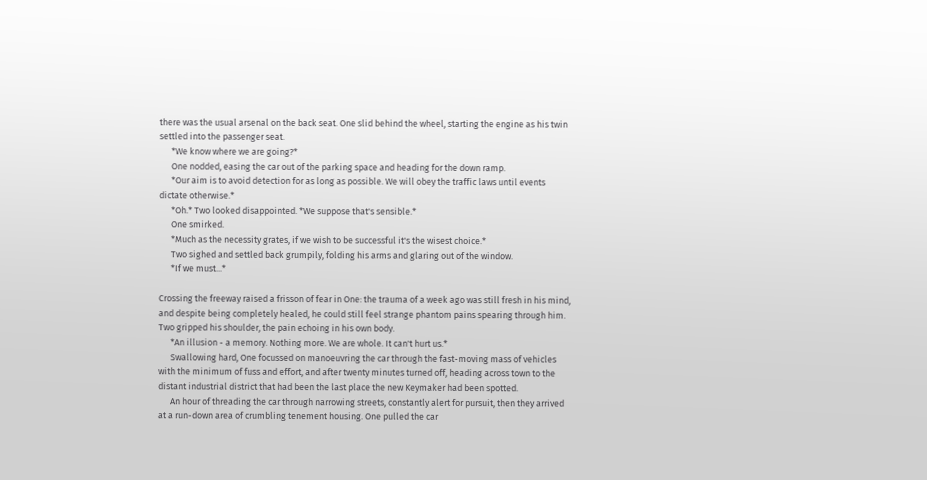there was the usual arsenal on the back seat. One slid behind the wheel, starting the engine as his twin settled into the passenger seat.
      *We know where we are going?*
      One nodded, easing the car out of the parking space and heading for the down ramp.
      *Our aim is to avoid detection for as long as possible. We will obey the traffic laws until events dictate otherwise.*
      *Oh.* Two looked disappointed. *We suppose that's sensible.*
      One smirked.
      *Much as the necessity grates, if we wish to be successful it's the wisest choice.*
      Two sighed and settled back grumpily, folding his arms and glaring out of the window.
      *If we must...*

Crossing the freeway raised a frisson of fear in One: the trauma of a week ago was still fresh in his mind, and despite being completely healed, he could still feel strange phantom pains spearing through him. Two gripped his shoulder, the pain echoing in his own body.
      *An illusion - a memory. Nothing more. We are whole. It can't hurt us.*
      Swallowing hard, One focussed on manoeuvring the car through the fast-moving mass of vehicles with the minimum of fuss and effort, and after twenty minutes turned off, heading across town to the distant industrial district that had been the last place the new Keymaker had been spotted.
      An hour of threading the car through narrowing streets, constantly alert for pursuit, then they arrived at a run-down area of crumbling tenement housing. One pulled the car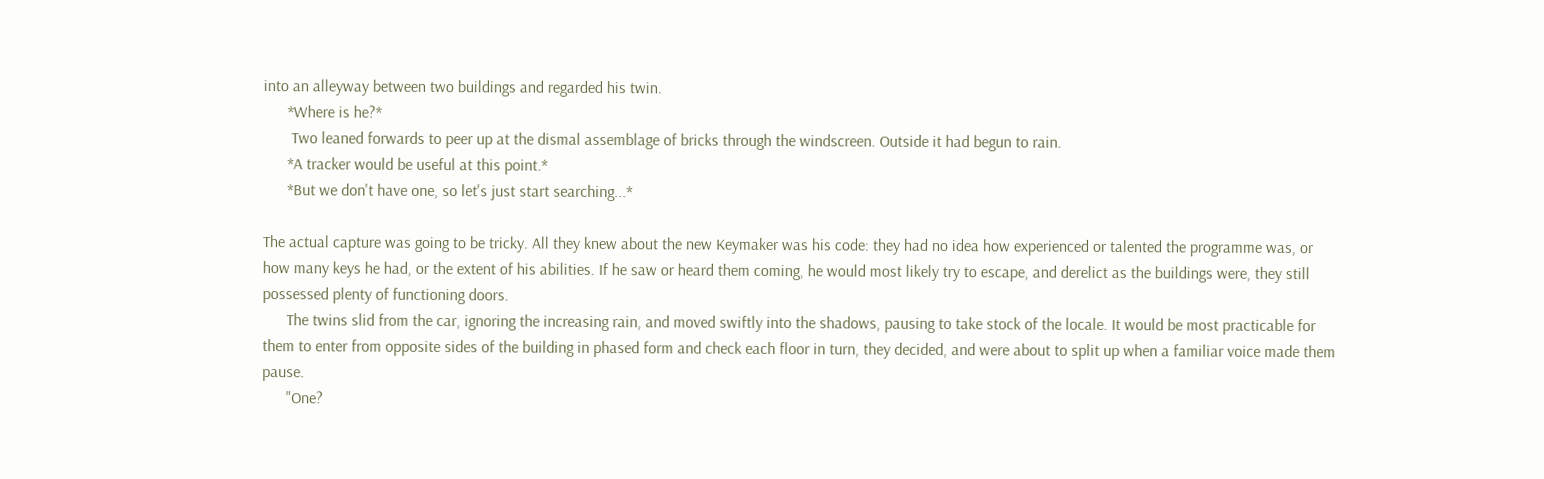into an alleyway between two buildings and regarded his twin.
      *Where is he?*
       Two leaned forwards to peer up at the dismal assemblage of bricks through the windscreen. Outside it had begun to rain.
      *A tracker would be useful at this point.*
      *But we don't have one, so let's just start searching...*

The actual capture was going to be tricky. All they knew about the new Keymaker was his code: they had no idea how experienced or talented the programme was, or how many keys he had, or the extent of his abilities. If he saw or heard them coming, he would most likely try to escape, and derelict as the buildings were, they still possessed plenty of functioning doors.
      The twins slid from the car, ignoring the increasing rain, and moved swiftly into the shadows, pausing to take stock of the locale. It would be most practicable for them to enter from opposite sides of the building in phased form and check each floor in turn, they decided, and were about to split up when a familiar voice made them pause.
      "One?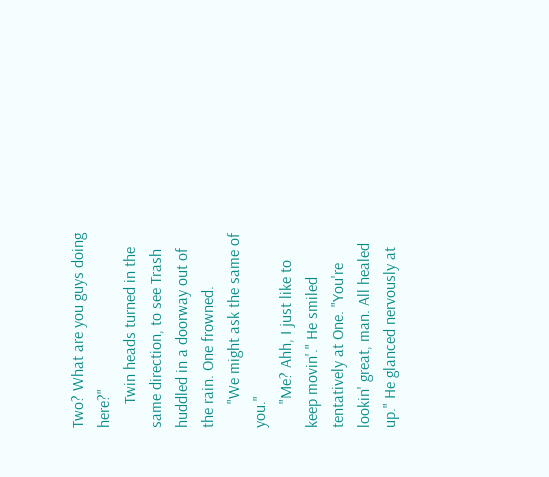Two? What are you guys doing here?"
      Twin heads turned in the same direction, to see Trash huddled in a doorway out of the rain. One frowned.
      "We might ask the same of you."
      "Me? Ahh, I just like to keep movin'." He smiled tentatively at One. "You're lookin' great, man. All healed up." He glanced nervously at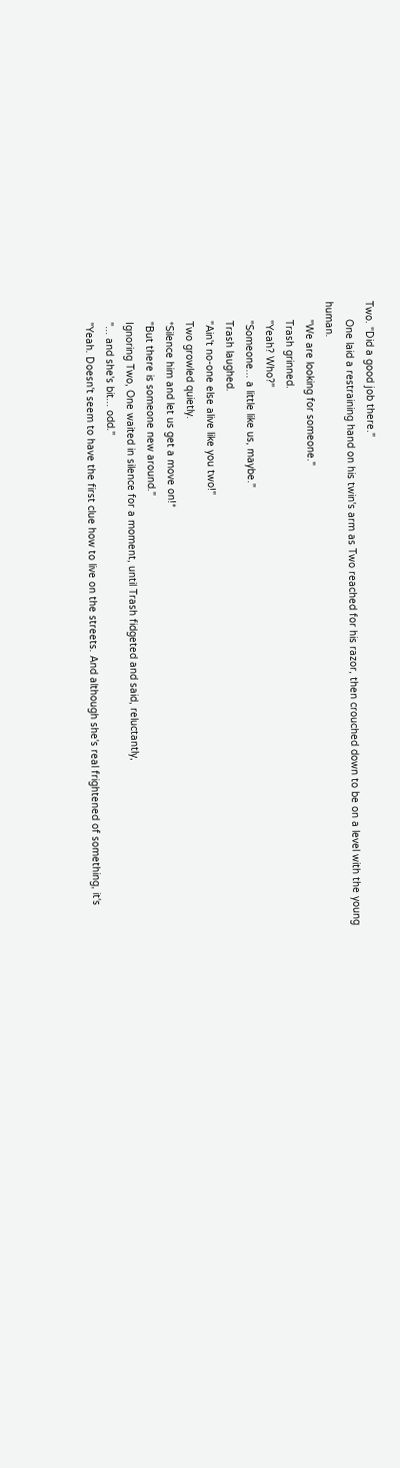Two. "Did a good job there."
      One laid a restraining hand on his twin's arm as Two reached for his razor, then crouched down to be on a level with the young human.
      "We are looking for someone."
      Trash grinned.
      "Yeah? Who?"
      "Someone... a little like us, maybe."
      Trash laughed.
      "Ain't no-one else alive like you two!"
      Two growled quietly.
      *Silence him and let us get a move on!*
      "But there is someone new around."
      Ignoring Two, One waited in silence for a moment, until Trash fidgeted and said, reluctantly,
      "... and she's bit... odd."
      "Yeah. Doesn't seem to have the first clue how to live on the streets. And although she's real frightened of something, it's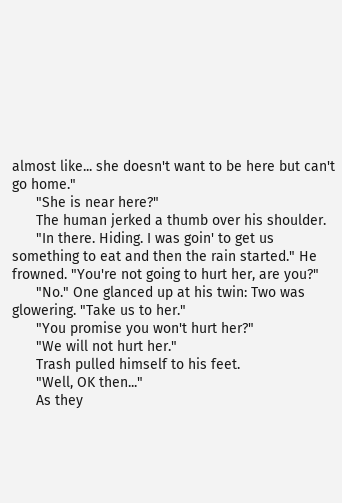almost like... she doesn't want to be here but can't go home."
      "She is near here?"
      The human jerked a thumb over his shoulder.
      "In there. Hiding. I was goin' to get us something to eat and then the rain started." He frowned. "You're not going to hurt her, are you?"
      "No." One glanced up at his twin: Two was glowering. "Take us to her."
      "You promise you won't hurt her?"
      "We will not hurt her."
      Trash pulled himself to his feet.
      "Well, OK then..."
      As they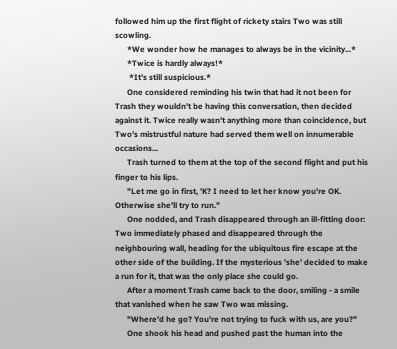followed him up the first flight of rickety stairs Two was still scowling.
      *We wonder how he manages to always be in the vicinity...*
      *Twice is hardly always!*
       *It's still suspicious.*
      One considered reminding his twin that had it not been for Trash they wouldn't be having this conversation, then decided against it. Twice really wasn't anything more than coincidence, but Two's mistrustful nature had served them well on innumerable occasions...
      Trash turned to them at the top of the second flight and put his finger to his lips.
      "Let me go in first, 'K? I need to let her know you're OK. Otherwise she'll try to run."
      One nodded, and Trash disappeared through an ill-fitting door: Two immediately phased and disappeared through the neighbouring wall, heading for the ubiquitous fire escape at the other side of the building. If the mysterious 'she' decided to make a run for it, that was the only place she could go.
      After a moment Trash came back to the door, smiling - a smile that vanished when he saw Two was missing.
      "Where'd he go? You're not trying to fuck with us, are you?"
      One shook his head and pushed past the human into the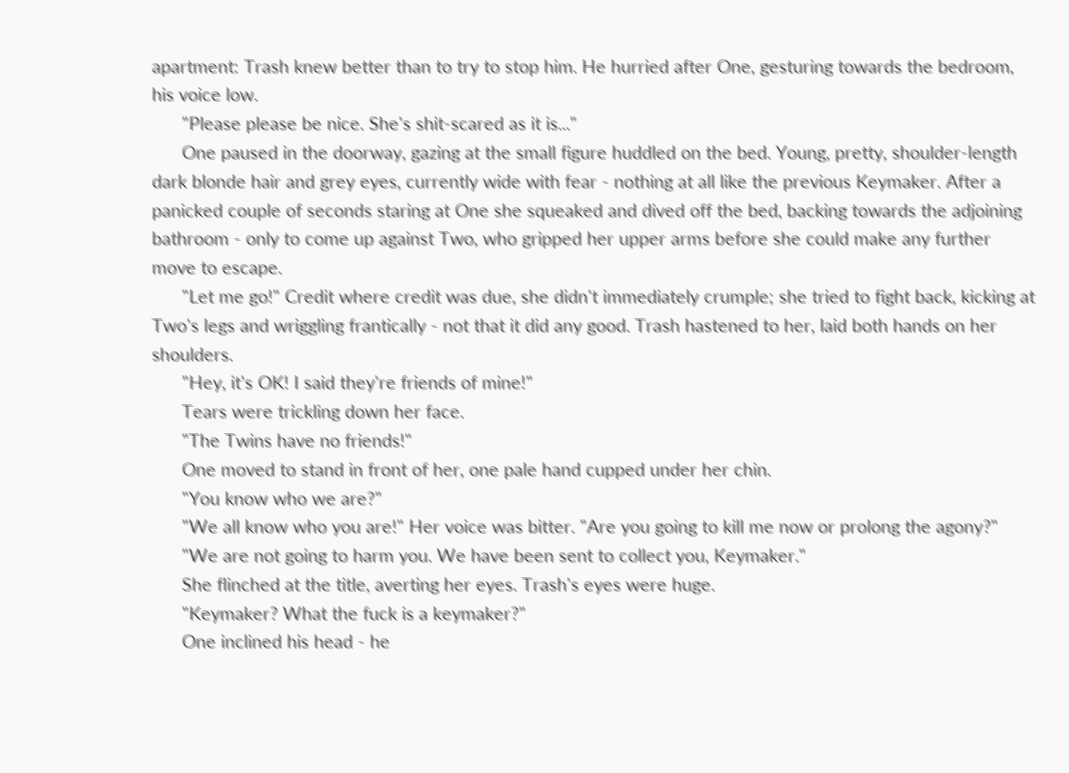apartment: Trash knew better than to try to stop him. He hurried after One, gesturing towards the bedroom, his voice low.
      "Please please be nice. She's shit-scared as it is..."
      One paused in the doorway, gazing at the small figure huddled on the bed. Young, pretty, shoulder-length dark blonde hair and grey eyes, currently wide with fear - nothing at all like the previous Keymaker. After a panicked couple of seconds staring at One she squeaked and dived off the bed, backing towards the adjoining bathroom - only to come up against Two, who gripped her upper arms before she could make any further move to escape.
      "Let me go!" Credit where credit was due, she didn't immediately crumple; she tried to fight back, kicking at Two's legs and wriggling frantically - not that it did any good. Trash hastened to her, laid both hands on her shoulders.
      "Hey, it's OK! I said they're friends of mine!"
      Tears were trickling down her face.
      "The Twins have no friends!"
      One moved to stand in front of her, one pale hand cupped under her chin.
      "You know who we are?"
      "We all know who you are!" Her voice was bitter. "Are you going to kill me now or prolong the agony?"
      "We are not going to harm you. We have been sent to collect you, Keymaker."
      She flinched at the title, averting her eyes. Trash's eyes were huge.
      "Keymaker? What the fuck is a keymaker?"
      One inclined his head - he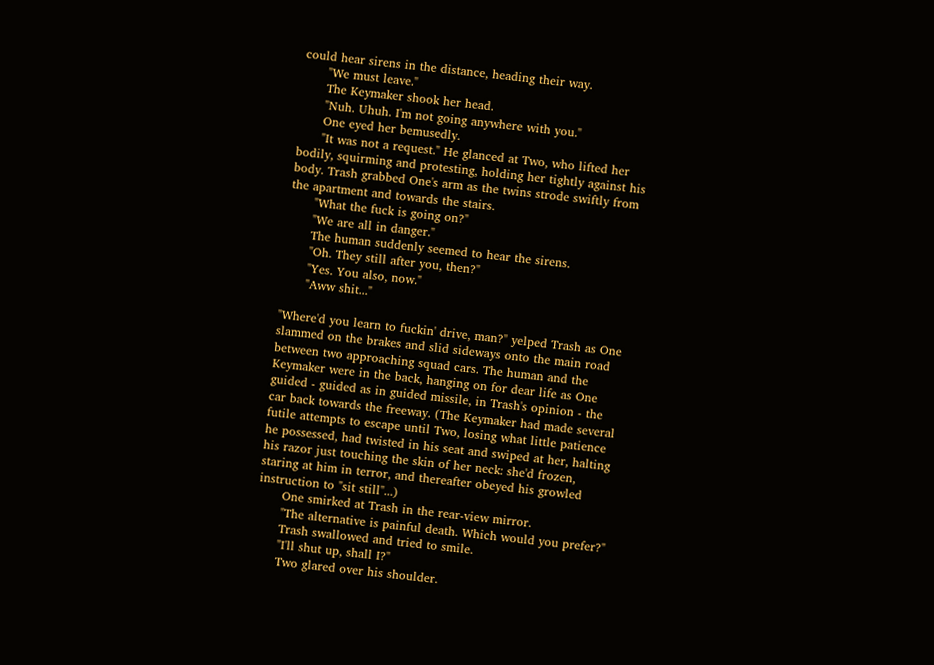could hear sirens in the distance, heading their way.
      "We must leave."
      The Keymaker shook her head.
      "Nuh. Uhuh. I'm not going anywhere with you."
      One eyed her bemusedly.
      "It was not a request." He glanced at Two, who lifted her bodily, squirming and protesting, holding her tightly against his body. Trash grabbed One's arm as the twins strode swiftly from the apartment and towards the stairs.
      "What the fuck is going on?"
      "We are all in danger."
      The human suddenly seemed to hear the sirens.
      "Oh. They still after you, then?"
      "Yes. You also, now."
      "Aww shit..."

"Where'd you learn to fuckin' drive, man?" yelped Trash as One slammed on the brakes and slid sideways onto the main road between two approaching squad cars. The human and the Keymaker were in the back, hanging on for dear life as One guided - guided as in guided missile, in Trash's opinion - the car back towards the freeway. (The Keymaker had made several futile attempts to escape until Two, losing what little patience he possessed, had twisted in his seat and swiped at her, halting his razor just touching the skin of her neck: she'd frozen, staring at him in terror, and thereafter obeyed his growled instruction to "sit still"...)
      One smirked at Trash in the rear-view mirror.
      "The alternative is painful death. Which would you prefer?"
      Trash swallowed and tried to smile.
      "I'll shut up, shall I?"
      Two glared over his shoulder.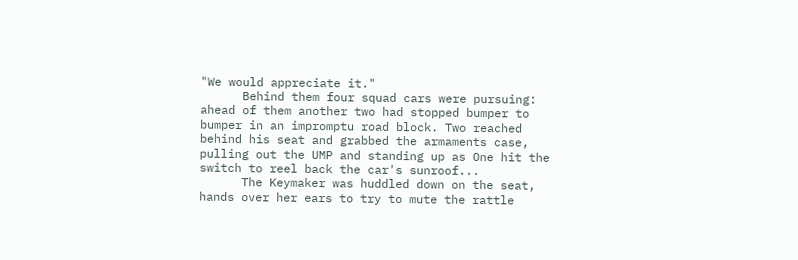"We would appreciate it."
      Behind them four squad cars were pursuing: ahead of them another two had stopped bumper to bumper in an impromptu road block. Two reached behind his seat and grabbed the armaments case, pulling out the UMP and standing up as One hit the switch to reel back the car's sunroof...
      The Keymaker was huddled down on the seat, hands over her ears to try to mute the rattle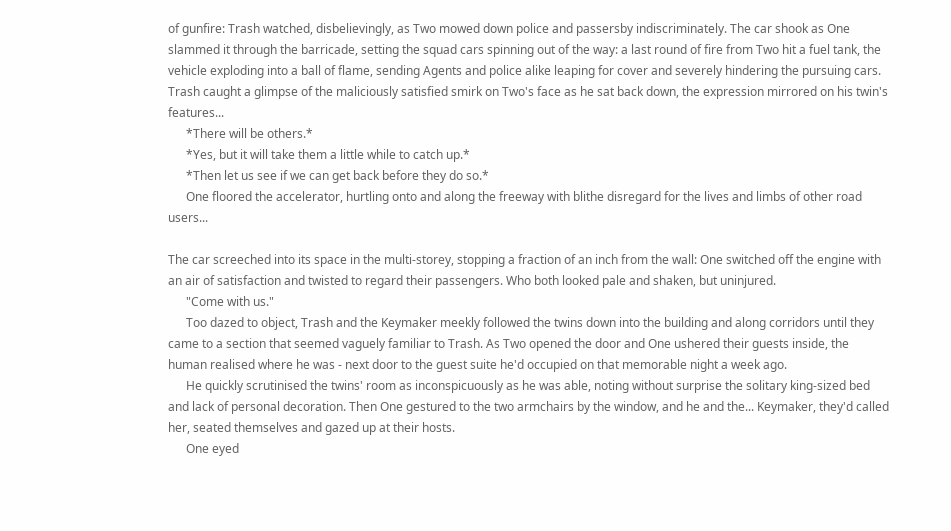of gunfire: Trash watched, disbelievingly, as Two mowed down police and passersby indiscriminately. The car shook as One slammed it through the barricade, setting the squad cars spinning out of the way: a last round of fire from Two hit a fuel tank, the vehicle exploding into a ball of flame, sending Agents and police alike leaping for cover and severely hindering the pursuing cars. Trash caught a glimpse of the maliciously satisfied smirk on Two's face as he sat back down, the expression mirrored on his twin's features...
      *There will be others.*
      *Yes, but it will take them a little while to catch up.*
      *Then let us see if we can get back before they do so.*
      One floored the accelerator, hurtling onto and along the freeway with blithe disregard for the lives and limbs of other road users...

The car screeched into its space in the multi-storey, stopping a fraction of an inch from the wall: One switched off the engine with an air of satisfaction and twisted to regard their passengers. Who both looked pale and shaken, but uninjured.
      "Come with us."
      Too dazed to object, Trash and the Keymaker meekly followed the twins down into the building and along corridors until they came to a section that seemed vaguely familiar to Trash. As Two opened the door and One ushered their guests inside, the human realised where he was - next door to the guest suite he'd occupied on that memorable night a week ago.
      He quickly scrutinised the twins' room as inconspicuously as he was able, noting without surprise the solitary king-sized bed and lack of personal decoration. Then One gestured to the two armchairs by the window, and he and the... Keymaker, they'd called her, seated themselves and gazed up at their hosts.
      One eyed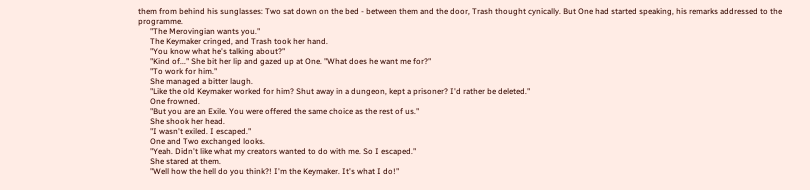them from behind his sunglasses: Two sat down on the bed - between them and the door, Trash thought cynically. But One had started speaking, his remarks addressed to the programme.
      "The Merovingian wants you."
      The Keymaker cringed, and Trash took her hand.
      "You know what he's talking about?"
      "Kind of..." She bit her lip and gazed up at One. "What does he want me for?"
      "To work for him."
      She managed a bitter laugh.
      "Like the old Keymaker worked for him? Shut away in a dungeon, kept a prisoner? I'd rather be deleted."
      One frowned.
      "But you are an Exile. You were offered the same choice as the rest of us."
      She shook her head.
      "I wasn't exiled. I escaped."
      One and Two exchanged looks.
      "Yeah. Didn't like what my creators wanted to do with me. So I escaped."
      She stared at them.
      "Well how the hell do you think?! I'm the Keymaker. It's what I do!"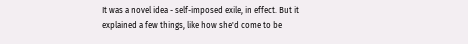It was a novel idea - self-imposed exile, in effect. But it explained a few things, like how she'd come to be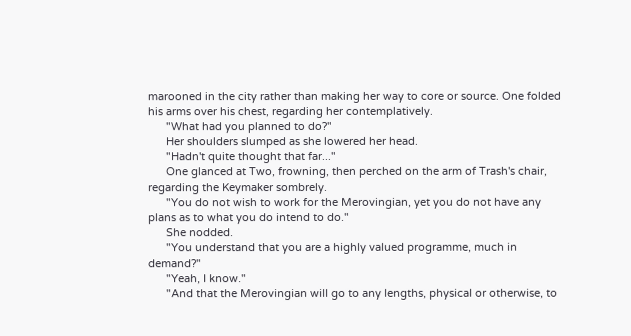marooned in the city rather than making her way to core or source. One folded his arms over his chest, regarding her contemplatively.
      "What had you planned to do?"
      Her shoulders slumped as she lowered her head.
      "Hadn't quite thought that far..."
      One glanced at Two, frowning, then perched on the arm of Trash's chair, regarding the Keymaker sombrely.
      "You do not wish to work for the Merovingian, yet you do not have any plans as to what you do intend to do."
      She nodded.
      "You understand that you are a highly valued programme, much in demand?"
      "Yeah, I know."
      "And that the Merovingian will go to any lengths, physical or otherwise, to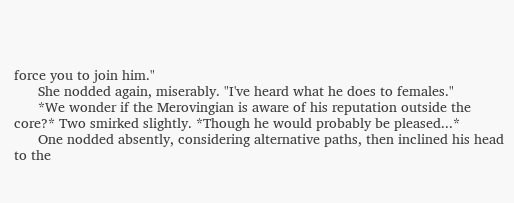force you to join him."
      She nodded again, miserably. "I've heard what he does to females."
      *We wonder if the Merovingian is aware of his reputation outside the core?* Two smirked slightly. *Though he would probably be pleased...*
      One nodded absently, considering alternative paths, then inclined his head to the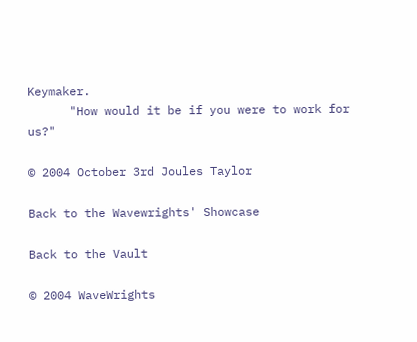Keymaker.
      "How would it be if you were to work for us?"

© 2004 October 3rd Joules Taylor

Back to the Wavewrights' Showcase

Back to the Vault

© 2004 WaveWrights